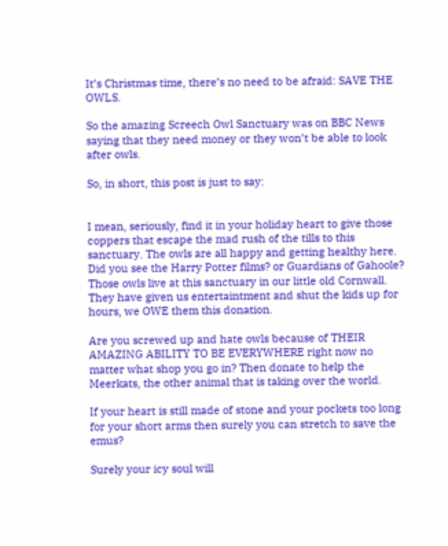It’s Christmas time, there’s no need to be afraid: SAVE THE OWLS.

So the amazing Screech Owl Sanctuary was on BBC News saying that they need money or they won’t be able to look after owls.

So, in short, this post is just to say:


I mean, seriously, find it in your holiday heart to give those coppers that escape the mad rush of the tills to this sanctuary. The owls are all happy and getting healthy here. Did you see the Harry Potter films? or Guardians of Gahoole? Those owls live at this sanctuary in our little old Cornwall. They have given us entertaintment and shut the kids up for hours, we OWE them this donation.

Are you screwed up and hate owls because of THEIR AMAZING ABILITY TO BE EVERYWHERE right now no matter what shop you go in? Then donate to help the Meerkats, the other animal that is taking over the world.

If your heart is still made of stone and your pockets too long for your short arms then surely you can stretch to save the emus?

Surely your icy soul will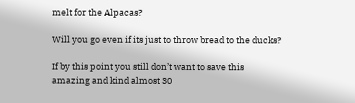melt for the Alpacas?

Will you go even if its just to throw bread to the ducks?

If by this point you still don’t want to save this amazing and kind almost 30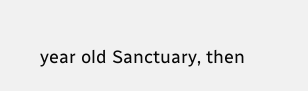year old Sanctuary, then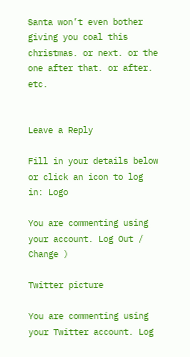Santa won’t even bother giving you coal this christmas. or next. or the one after that. or after. etc.


Leave a Reply

Fill in your details below or click an icon to log in: Logo

You are commenting using your account. Log Out / Change )

Twitter picture

You are commenting using your Twitter account. Log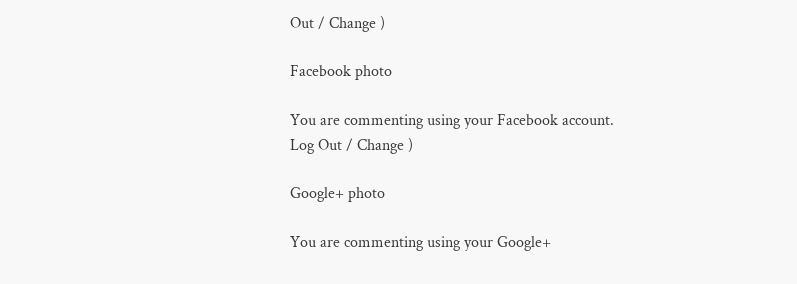Out / Change )

Facebook photo

You are commenting using your Facebook account. Log Out / Change )

Google+ photo

You are commenting using your Google+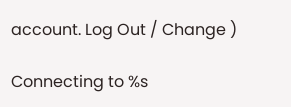account. Log Out / Change )

Connecting to %s